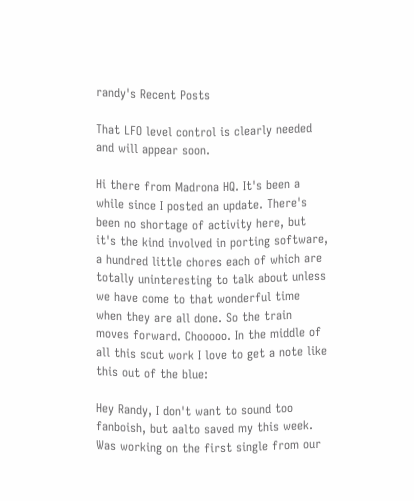randy's Recent Posts

That LFO level control is clearly needed and will appear soon.

Hi there from Madrona HQ. It's been a while since I posted an update. There's been no shortage of activity here, but it's the kind involved in porting software, a hundred little chores each of which are totally uninteresting to talk about unless we have come to that wonderful time when they are all done. So the train moves forward. Chooooo. In the middle of all this scut work I love to get a note like this out of the blue:

Hey Randy, I don't want to sound too fanboish, but aalto saved my this week. Was working on the first single from our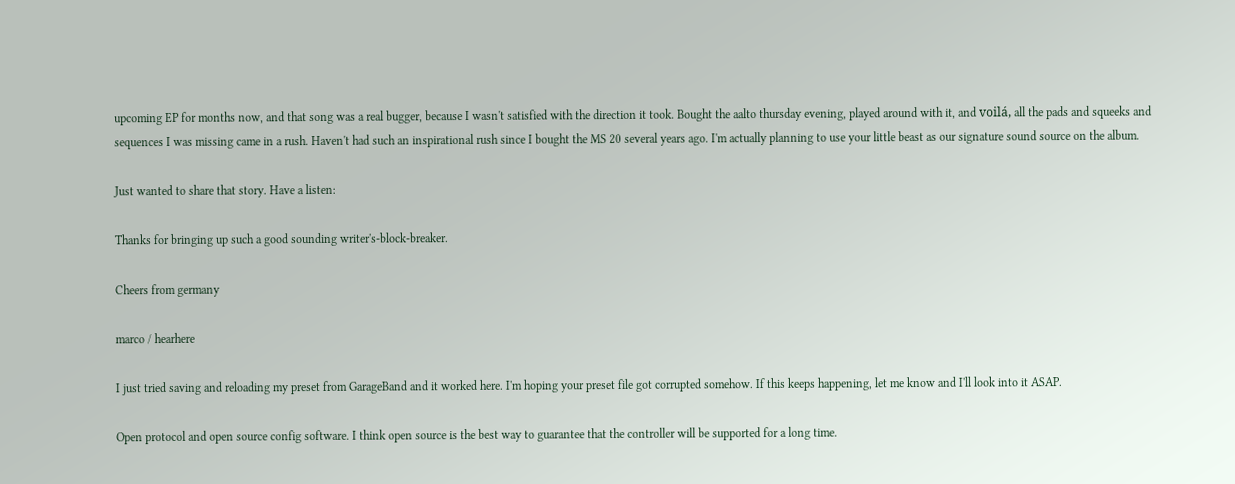upcoming EP for months now, and that song was a real bugger, because I wasn't satisfied with the direction it took. Bought the aalto thursday evening, played around with it, and voilá, all the pads and squeeks and sequences I was missing came in a rush. Haven't had such an inspirational rush since I bought the MS 20 several years ago. I'm actually planning to use your little beast as our signature sound source on the album.

Just wanted to share that story. Have a listen:

Thanks for bringing up such a good sounding writer's-block-breaker.

Cheers from germany

marco / hearhere

I just tried saving and reloading my preset from GarageBand and it worked here. I'm hoping your preset file got corrupted somehow. If this keeps happening, let me know and I'll look into it ASAP.

Open protocol and open source config software. I think open source is the best way to guarantee that the controller will be supported for a long time.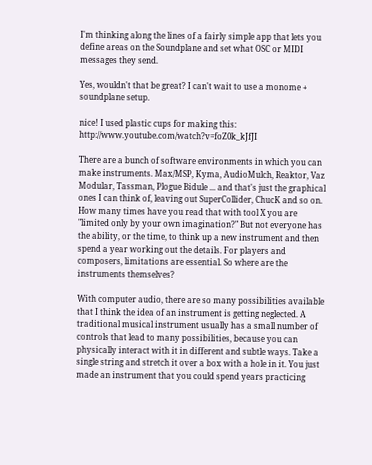I'm thinking along the lines of a fairly simple app that lets you define areas on the Soundplane and set what OSC or MIDI messages they send.

Yes, wouldn't that be great? I can't wait to use a monome + soundplane setup.

nice! I used plastic cups for making this: http://www.youtube.com/watch?v=foZ0k_kJfJI

There are a bunch of software environments in which you can make instruments. Max/MSP, Kyma, AudioMulch, Reaktor, Vaz Modular, Tassman, Plogue Bidule ... and that's just the graphical ones I can think of, leaving out SuperCollider, ChucK and so on. How many times have you read that with tool X you are "limited only by your own imagination?" But not everyone has the ability, or the time, to think up a new instrument and then spend a year working out the details. For players and composers, limitations are essential. So where are the instruments themselves?

With computer audio, there are so many possibilities available that I think the idea of an instrument is getting neglected. A traditional musical instrument usually has a small number of controls that lead to many possibilities, because you can physically interact with it in different and subtle ways. Take a single string and stretch it over a box with a hole in it. You just made an instrument that you could spend years practicing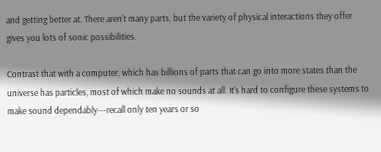and getting better at. There aren't many parts, but the variety of physical interactions they offer gives you lots of sonic possibilities.

Contrast that with a computer, which has billions of parts that can go into more states than the universe has particles, most of which make no sounds at all. It's hard to configure these systems to make sound dependably---recall only ten years or so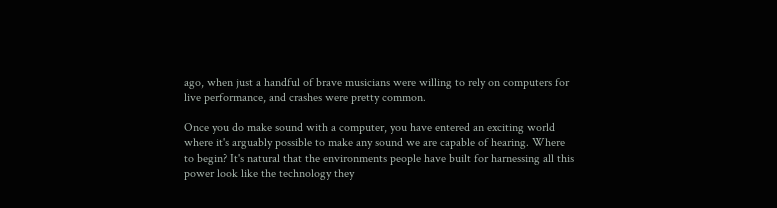ago, when just a handful of brave musicians were willing to rely on computers for live performance, and crashes were pretty common.

Once you do make sound with a computer, you have entered an exciting world where it's arguably possible to make any sound we are capable of hearing. Where to begin? It's natural that the environments people have built for harnessing all this power look like the technology they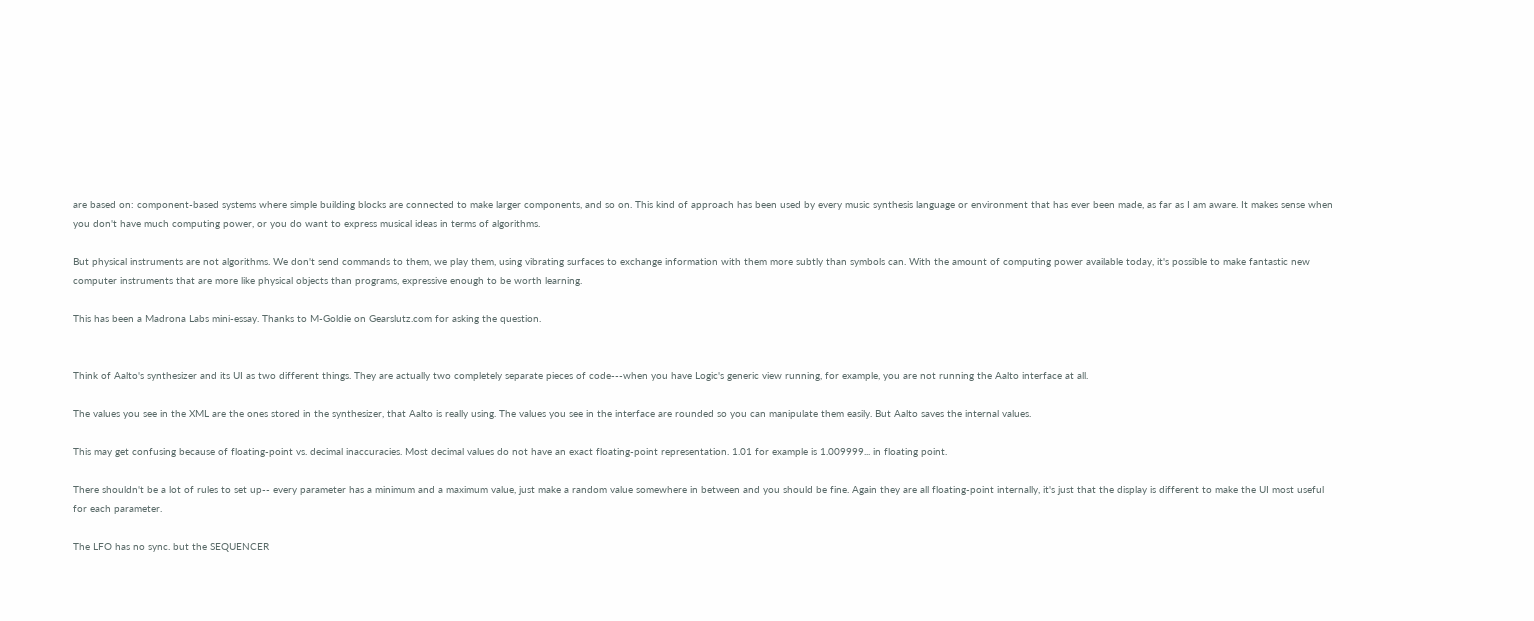are based on: component-based systems where simple building blocks are connected to make larger components, and so on. This kind of approach has been used by every music synthesis language or environment that has ever been made, as far as I am aware. It makes sense when you don't have much computing power, or you do want to express musical ideas in terms of algorithms.

But physical instruments are not algorithms. We don't send commands to them, we play them, using vibrating surfaces to exchange information with them more subtly than symbols can. With the amount of computing power available today, it's possible to make fantastic new computer instruments that are more like physical objects than programs, expressive enough to be worth learning.

This has been a Madrona Labs mini-essay. Thanks to M-Goldie on Gearslutz.com for asking the question.


Think of Aalto's synthesizer and its UI as two different things. They are actually two completely separate pieces of code---when you have Logic's generic view running, for example, you are not running the Aalto interface at all.

The values you see in the XML are the ones stored in the synthesizer, that Aalto is really using. The values you see in the interface are rounded so you can manipulate them easily. But Aalto saves the internal values.

This may get confusing because of floating-point vs. decimal inaccuracies. Most decimal values do not have an exact floating-point representation. 1.01 for example is 1.009999... in floating point.

There shouldn't be a lot of rules to set up-- every parameter has a minimum and a maximum value, just make a random value somewhere in between and you should be fine. Again they are all floating-point internally, it's just that the display is different to make the UI most useful for each parameter.

The LFO has no sync. but the SEQUENCER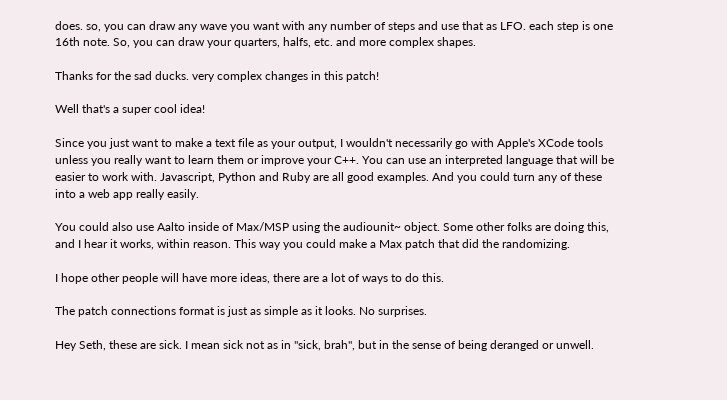does. so, you can draw any wave you want with any number of steps and use that as LFO. each step is one 16th note. So, you can draw your quarters, halfs, etc. and more complex shapes.

Thanks for the sad ducks. very complex changes in this patch!

Well that's a super cool idea!

Since you just want to make a text file as your output, I wouldn't necessarily go with Apple's XCode tools unless you really want to learn them or improve your C++. You can use an interpreted language that will be easier to work with. Javascript, Python and Ruby are all good examples. And you could turn any of these into a web app really easily.

You could also use Aalto inside of Max/MSP using the audiounit~ object. Some other folks are doing this, and I hear it works, within reason. This way you could make a Max patch that did the randomizing.

I hope other people will have more ideas, there are a lot of ways to do this.

The patch connections format is just as simple as it looks. No surprises.

Hey Seth, these are sick. I mean sick not as in "sick, brah", but in the sense of being deranged or unwell.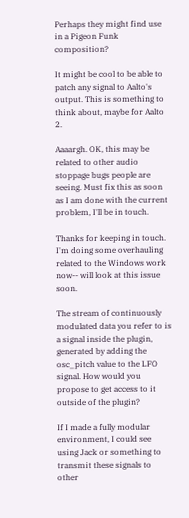Perhaps they might find use in a Pigeon Funk composition?

It might be cool to be able to patch any signal to Aalto's output. This is something to think about, maybe for Aalto 2.

Aaaargh. OK, this may be related to other audio stoppage bugs people are seeing. Must fix this as soon as I am done with the current problem, I'll be in touch.

Thanks for keeping in touch. I'm doing some overhauling related to the Windows work now-- will look at this issue soon.

The stream of continuously modulated data you refer to is a signal inside the plugin, generated by adding the osc_pitch value to the LFO signal. How would you propose to get access to it outside of the plugin?

If I made a fully modular environment, I could see using Jack or something to transmit these signals to other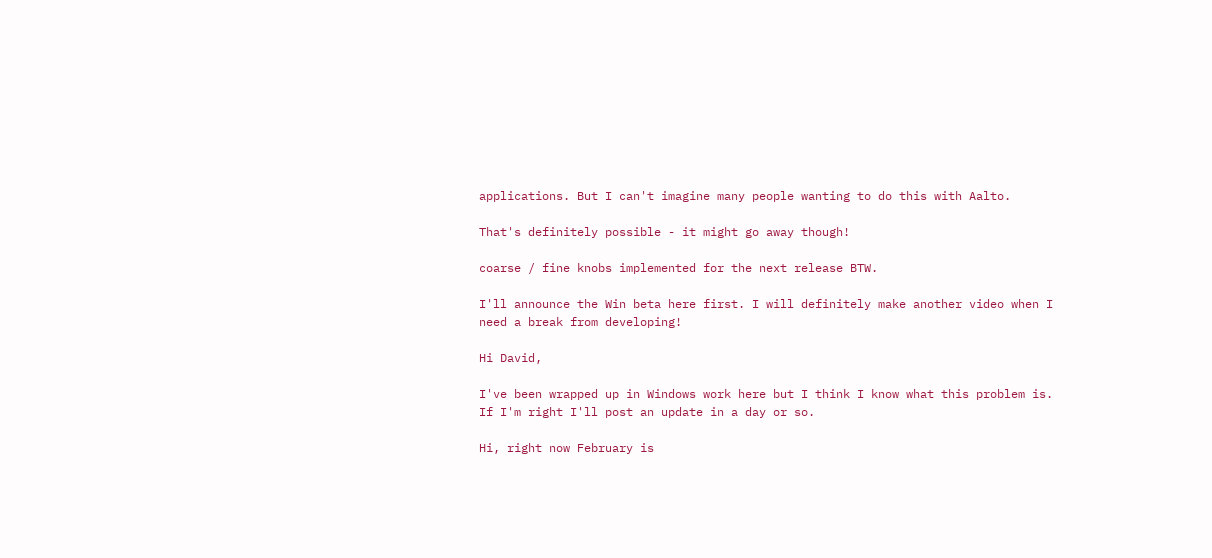applications. But I can't imagine many people wanting to do this with Aalto.

That's definitely possible - it might go away though!

coarse / fine knobs implemented for the next release BTW.

I'll announce the Win beta here first. I will definitely make another video when I need a break from developing!

Hi David,

I've been wrapped up in Windows work here but I think I know what this problem is. If I'm right I'll post an update in a day or so.

Hi, right now February is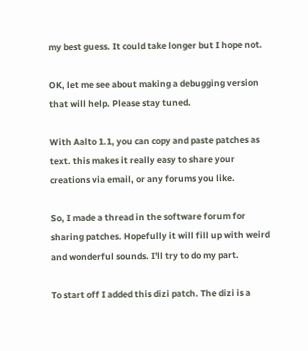my best guess. It could take longer but I hope not.

OK, let me see about making a debugging version that will help. Please stay tuned.

With Aalto 1.1, you can copy and paste patches as text. this makes it really easy to share your creations via email, or any forums you like.

So, I made a thread in the software forum for sharing patches. Hopefully it will fill up with weird and wonderful sounds. I'll try to do my part.

To start off I added this dizi patch. The dizi is a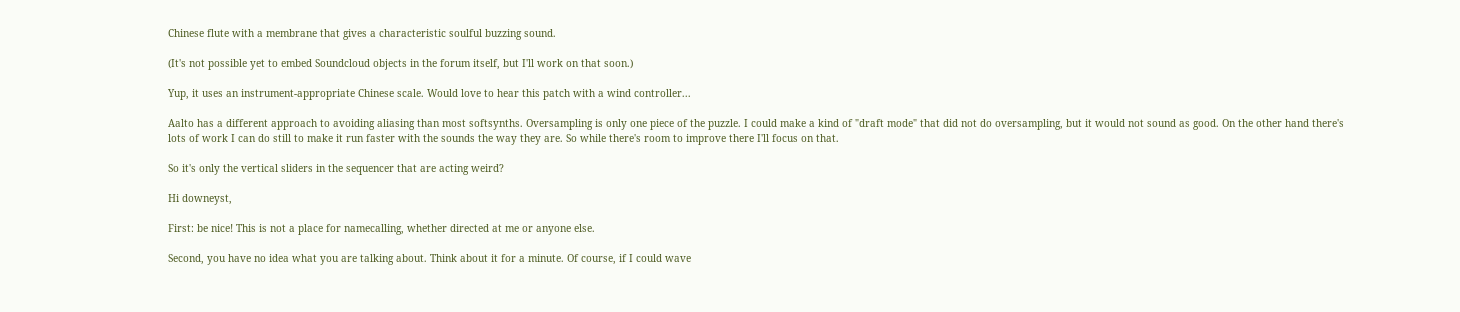Chinese flute with a membrane that gives a characteristic soulful buzzing sound.

(It's not possible yet to embed Soundcloud objects in the forum itself, but I'll work on that soon.)

Yup, it uses an instrument-appropriate Chinese scale. Would love to hear this patch with a wind controller...

Aalto has a different approach to avoiding aliasing than most softsynths. Oversampling is only one piece of the puzzle. I could make a kind of "draft mode" that did not do oversampling, but it would not sound as good. On the other hand there's lots of work I can do still to make it run faster with the sounds the way they are. So while there's room to improve there I'll focus on that.

So it's only the vertical sliders in the sequencer that are acting weird?

Hi downeyst,

First: be nice! This is not a place for namecalling, whether directed at me or anyone else.

Second, you have no idea what you are talking about. Think about it for a minute. Of course, if I could wave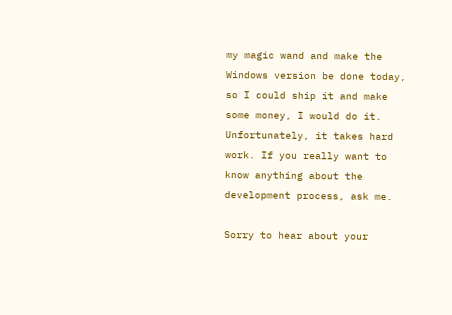my magic wand and make the Windows version be done today, so I could ship it and make some money, I would do it. Unfortunately, it takes hard work. If you really want to know anything about the development process, ask me.

Sorry to hear about your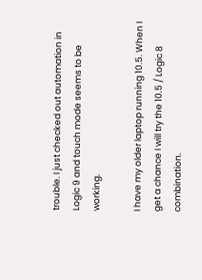trouble. I just checked out automation in Logic 9 and touch mode seems to be working.

I have my older laptop running 10.5. When I get a chance I will try the 10.5 / Logic 8 combination.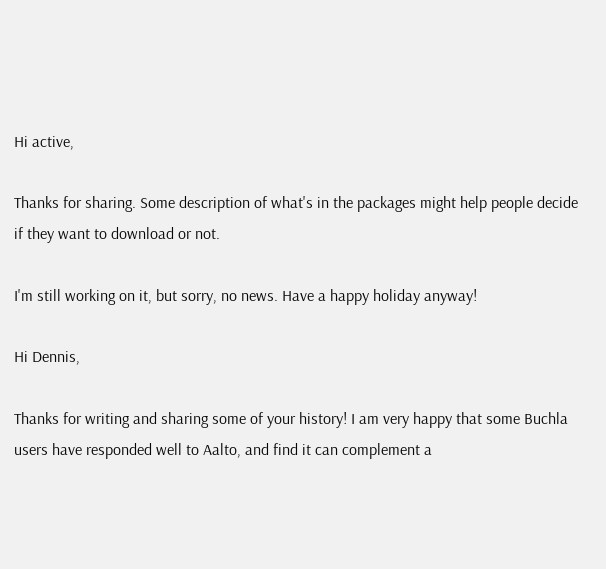Hi active,

Thanks for sharing. Some description of what's in the packages might help people decide if they want to download or not.

I'm still working on it, but sorry, no news. Have a happy holiday anyway!

Hi Dennis,

Thanks for writing and sharing some of your history! I am very happy that some Buchla users have responded well to Aalto, and find it can complement a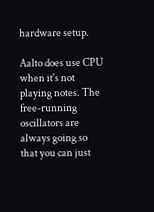hardware setup.

Aalto does use CPU when it's not playing notes. The free-running oscillators are always going so that you can just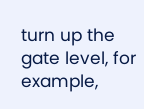turn up the gate level, for example,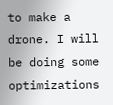to make a drone. I will be doing some optimizations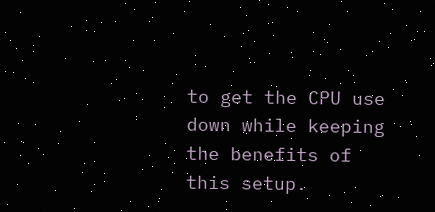to get the CPU use down while keeping the benefits of this setup.